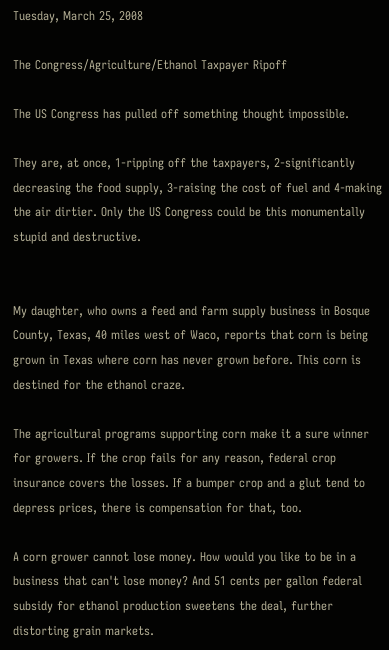Tuesday, March 25, 2008

The Congress/Agriculture/Ethanol Taxpayer Ripoff

The US Congress has pulled off something thought impossible.

They are, at once, 1-ripping off the taxpayers, 2-significantly decreasing the food supply, 3-raising the cost of fuel and 4-making the air dirtier. Only the US Congress could be this monumentally stupid and destructive.


My daughter, who owns a feed and farm supply business in Bosque County, Texas, 40 miles west of Waco, reports that corn is being grown in Texas where corn has never grown before. This corn is destined for the ethanol craze.

The agricultural programs supporting corn make it a sure winner for growers. If the crop fails for any reason, federal crop insurance covers the losses. If a bumper crop and a glut tend to depress prices, there is compensation for that, too.

A corn grower cannot lose money. How would you like to be in a business that can't lose money? And 51 cents per gallon federal subsidy for ethanol production sweetens the deal, further distorting grain markets.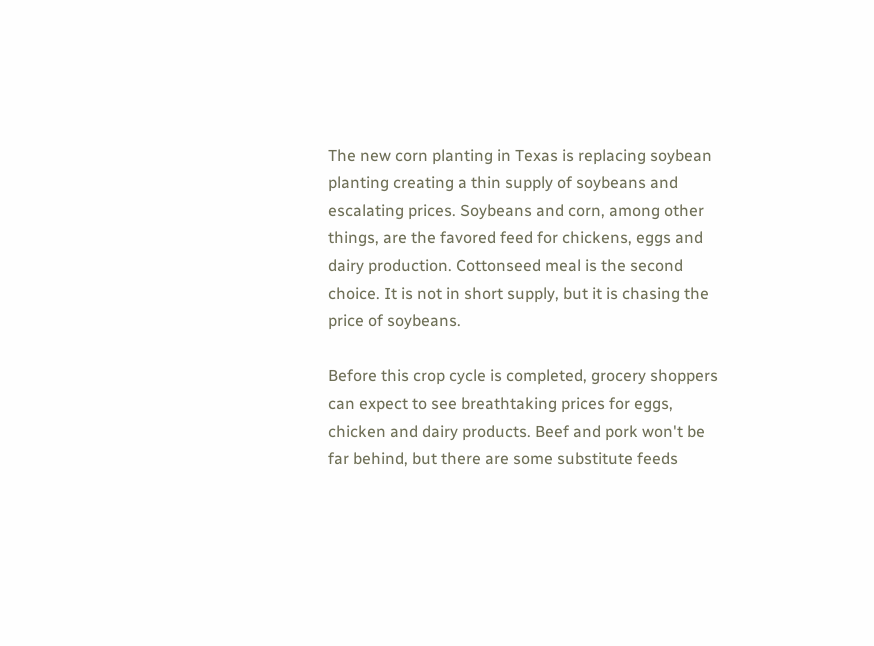The new corn planting in Texas is replacing soybean planting creating a thin supply of soybeans and escalating prices. Soybeans and corn, among other things, are the favored feed for chickens, eggs and dairy production. Cottonseed meal is the second choice. It is not in short supply, but it is chasing the price of soybeans.

Before this crop cycle is completed, grocery shoppers can expect to see breathtaking prices for eggs, chicken and dairy products. Beef and pork won't be far behind, but there are some substitute feeds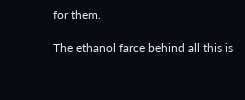for them.

The ethanol farce behind all this is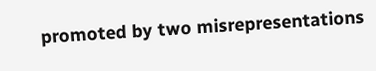promoted by two misrepresentations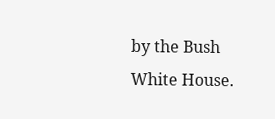by the Bush White House.